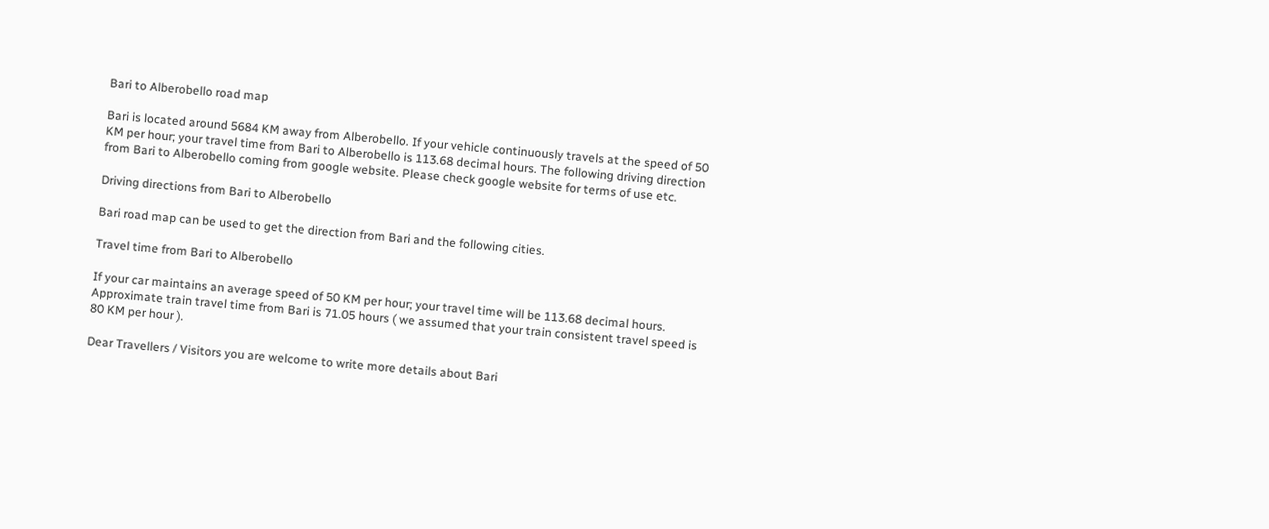Bari to Alberobello road map

Bari is located around 5684 KM away from Alberobello. If your vehicle continuously travels at the speed of 50 KM per hour; your travel time from Bari to Alberobello is 113.68 decimal hours. The following driving direction from Bari to Alberobello coming from google website. Please check google website for terms of use etc.

Driving directions from Bari to Alberobello

Bari road map can be used to get the direction from Bari and the following cities.

Travel time from Bari to Alberobello

If your car maintains an average speed of 50 KM per hour; your travel time will be 113.68 decimal hours.
Approximate train travel time from Bari is 71.05 hours ( we assumed that your train consistent travel speed is 80 KM per hour ).

Dear Travellers / Visitors you are welcome to write more details about Bari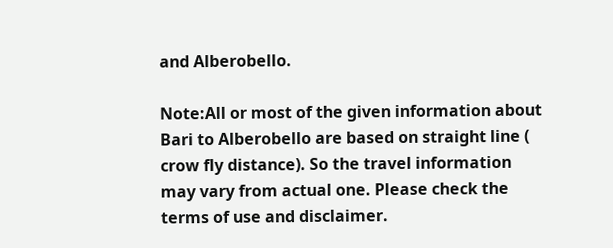and Alberobello.

Note:All or most of the given information about Bari to Alberobello are based on straight line ( crow fly distance). So the travel information may vary from actual one. Please check the terms of use and disclaimer.